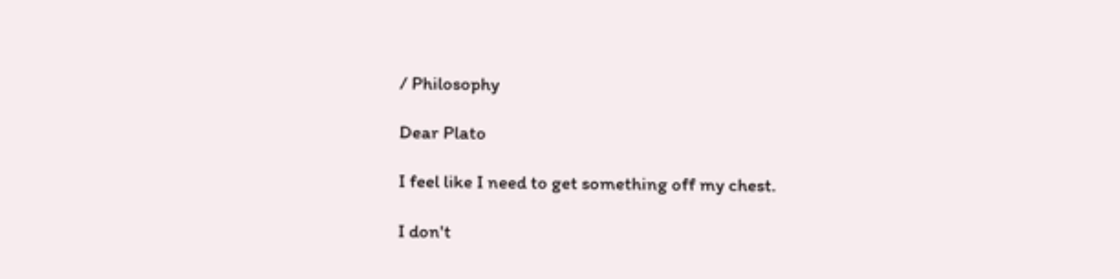/ Philosophy

Dear Plato

I feel like I need to get something off my chest.

I don't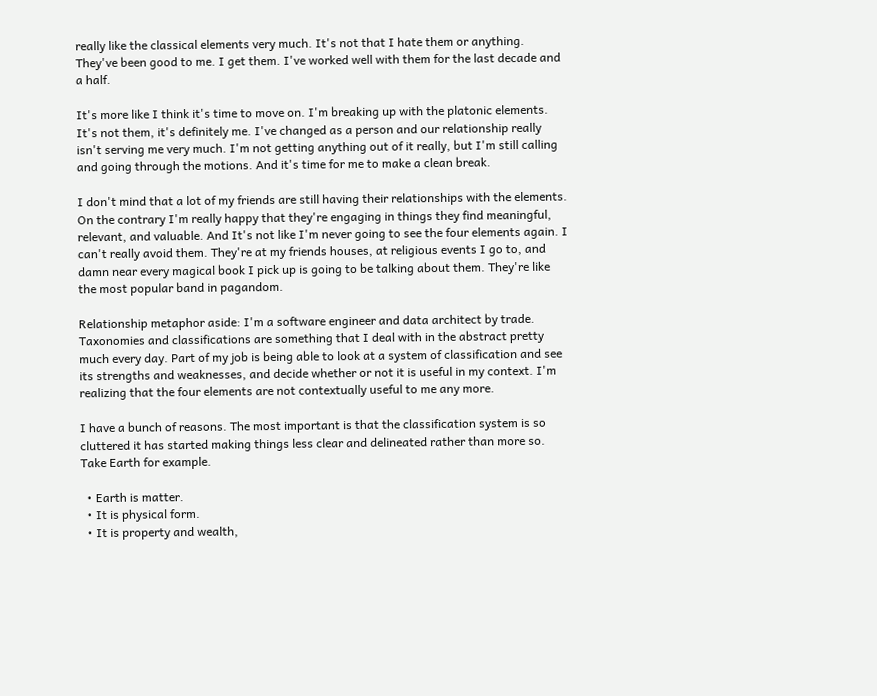really like the classical elements very much. It's not that I hate them or anything. They've been good to me. I get them. I've worked well with them for the last decade and a half.

It's more like I think it's time to move on. I'm breaking up with the platonic elements. It's not them, it's definitely me. I've changed as a person and our relationship really isn't serving me very much. I'm not getting anything out of it really, but I'm still calling and going through the motions. And it's time for me to make a clean break.

I don't mind that a lot of my friends are still having their relationships with the elements. On the contrary I'm really happy that they're engaging in things they find meaningful, relevant, and valuable. And It's not like I'm never going to see the four elements again. I can't really avoid them. They're at my friends houses, at religious events I go to, and damn near every magical book I pick up is going to be talking about them. They're like the most popular band in pagandom.

Relationship metaphor aside: I'm a software engineer and data architect by trade. Taxonomies and classifications are something that I deal with in the abstract pretty much every day. Part of my job is being able to look at a system of classification and see its strengths and weaknesses, and decide whether or not it is useful in my context. I'm realizing that the four elements are not contextually useful to me any more.

I have a bunch of reasons. The most important is that the classification system is so cluttered it has started making things less clear and delineated rather than more so. Take Earth for example.

  • Earth is matter.
  • It is physical form.
  • It is property and wealth,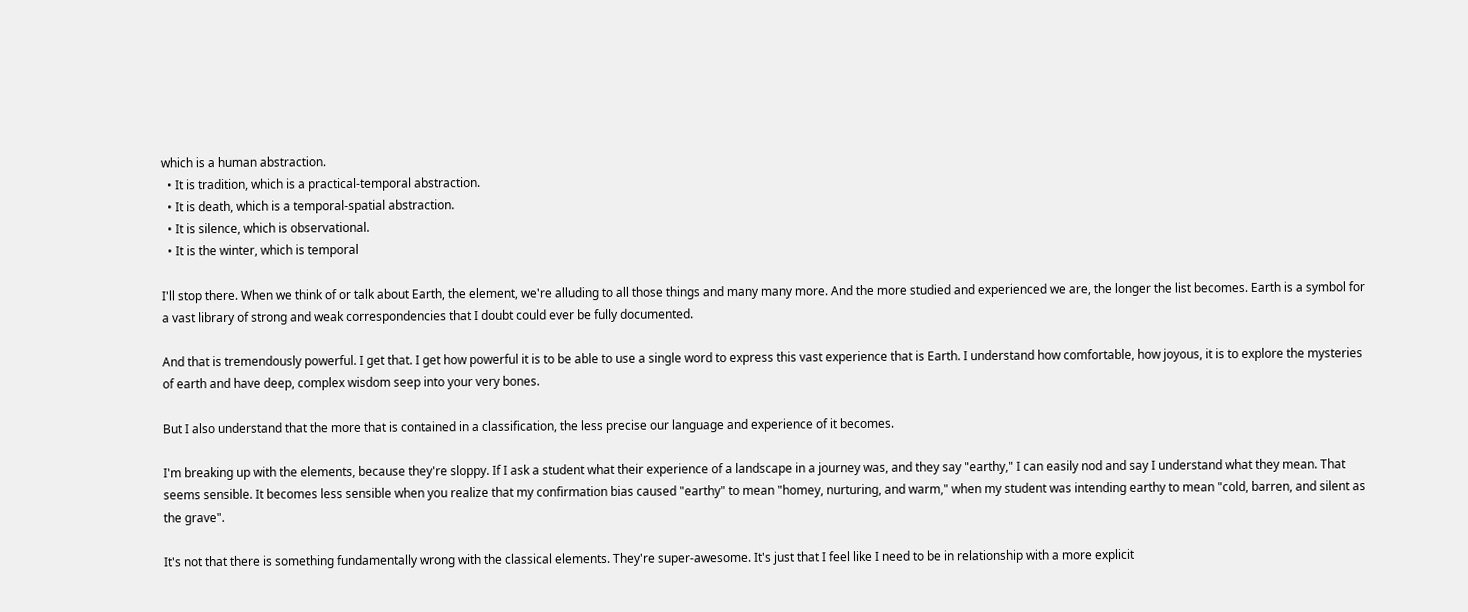which is a human abstraction.
  • It is tradition, which is a practical-temporal abstraction.
  • It is death, which is a temporal-spatial abstraction.
  • It is silence, which is observational.
  • It is the winter, which is temporal

I'll stop there. When we think of or talk about Earth, the element, we're alluding to all those things and many many more. And the more studied and experienced we are, the longer the list becomes. Earth is a symbol for a vast library of strong and weak correspondencies that I doubt could ever be fully documented.

And that is tremendously powerful. I get that. I get how powerful it is to be able to use a single word to express this vast experience that is Earth. I understand how comfortable, how joyous, it is to explore the mysteries of earth and have deep, complex wisdom seep into your very bones.

But I also understand that the more that is contained in a classification, the less precise our language and experience of it becomes.

I'm breaking up with the elements, because they're sloppy. If I ask a student what their experience of a landscape in a journey was, and they say "earthy," I can easily nod and say I understand what they mean. That seems sensible. It becomes less sensible when you realize that my confirmation bias caused "earthy" to mean "homey, nurturing, and warm," when my student was intending earthy to mean "cold, barren, and silent as the grave".

It's not that there is something fundamentally wrong with the classical elements. They're super-awesome. It's just that I feel like I need to be in relationship with a more explicit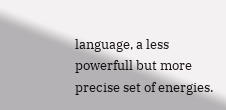language, a less powerfull but more precise set of energies.